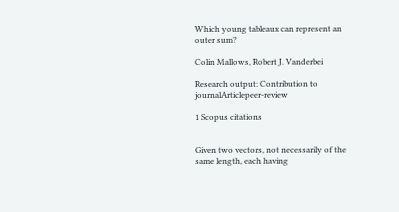Which young tableaux can represent an outer sum?

Colin Mallows, Robert J. Vanderbei

Research output: Contribution to journalArticlepeer-review

1 Scopus citations


Given two vectors, not necessarily of the same length, each having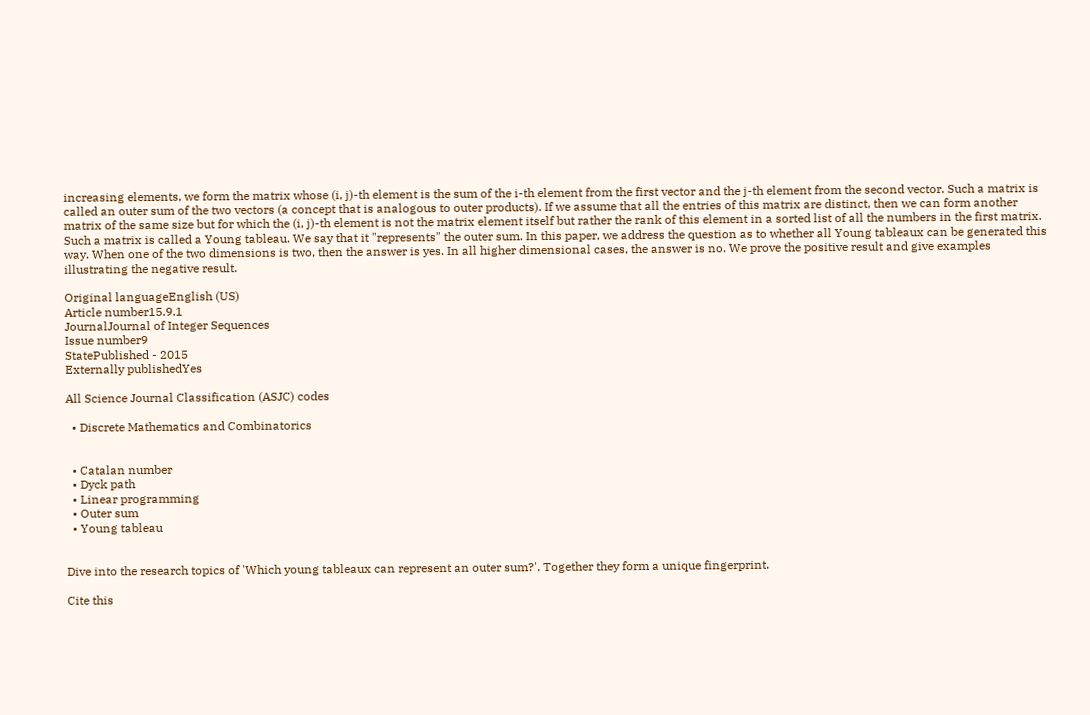increasing elements, we form the matrix whose (i, j)-th element is the sum of the i-th element from the first vector and the j-th element from the second vector. Such a matrix is called an outer sum of the two vectors (a concept that is analogous to outer products). If we assume that all the entries of this matrix are distinct, then we can form another matrix of the same size but for which the (i, j)-th element is not the matrix element itself but rather the rank of this element in a sorted list of all the numbers in the first matrix. Such a matrix is called a Young tableau. We say that it "represents" the outer sum. In this paper, we address the question as to whether all Young tableaux can be generated this way. When one of the two dimensions is two, then the answer is yes. In all higher dimensional cases, the answer is no. We prove the positive result and give examples illustrating the negative result.

Original languageEnglish (US)
Article number15.9.1
JournalJournal of Integer Sequences
Issue number9
StatePublished - 2015
Externally publishedYes

All Science Journal Classification (ASJC) codes

  • Discrete Mathematics and Combinatorics


  • Catalan number
  • Dyck path
  • Linear programming
  • Outer sum
  • Young tableau


Dive into the research topics of 'Which young tableaux can represent an outer sum?'. Together they form a unique fingerprint.

Cite this